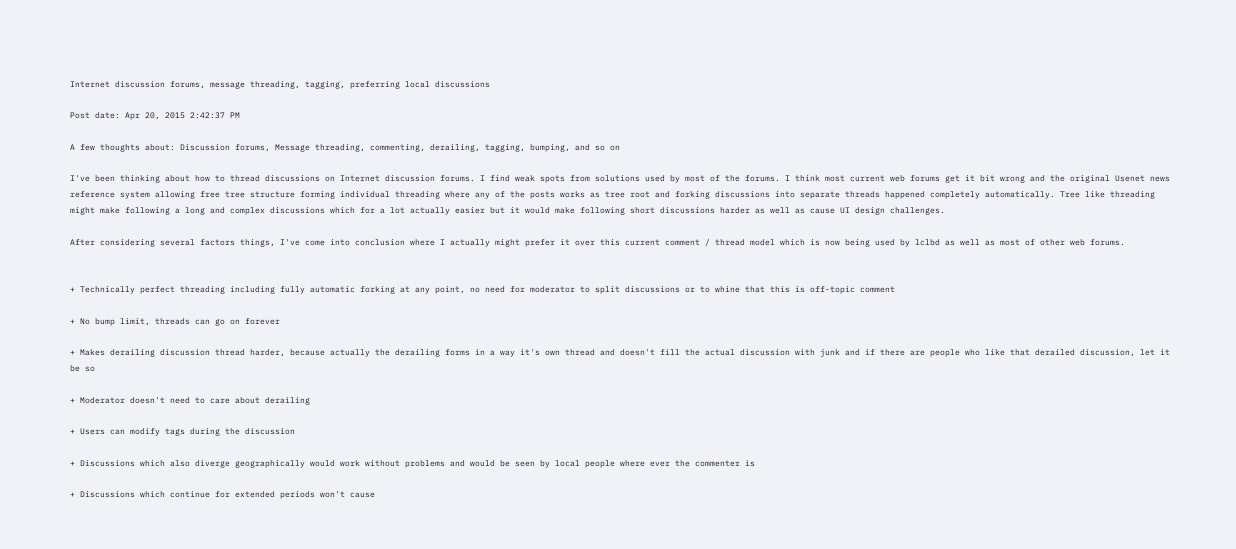Internet discussion forums, message threading, tagging, preferring local discussions

Post date: Apr 20, 2015 2:42:37 PM

A few thoughts about: Discussion forums, Message threading, commenting, derailing, tagging, bumping, and so on

I've been thinking about how to thread discussions on Internet discussion forums. I find weak spots from solutions used by most of the forums. I think most current web forums get it bit wrong and the original Usenet news reference system allowing free tree structure forming individual threading where any of the posts works as tree root and forking discussions into separate threads happened completely automatically. Tree like threading might make following a long and complex discussions which for a lot actually easier but it would make following short discussions harder as well as cause UI design challenges.

After considering several factors things, I've come into conclusion where I actually might prefer it over this current comment / thread model which is now being used by lclbd as well as most of other web forums.


+ Technically perfect threading including fully automatic forking at any point, no need for moderator to split discussions or to whine that this is off-topic comment

+ No bump limit, threads can go on forever

+ Makes derailing discussion thread harder, because actually the derailing forms in a way it's own thread and doesn't fill the actual discussion with junk and if there are people who like that derailed discussion, let it be so

+ Moderator doesn't need to care about derailing

+ Users can modify tags during the discussion

+ Discussions which also diverge geographically would work without problems and would be seen by local people where ever the commenter is

+ Discussions which continue for extended periods won't cause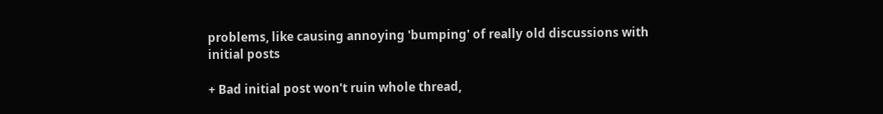problems, like causing annoying 'bumping' of really old discussions with initial posts

+ Bad initial post won't ruin whole thread,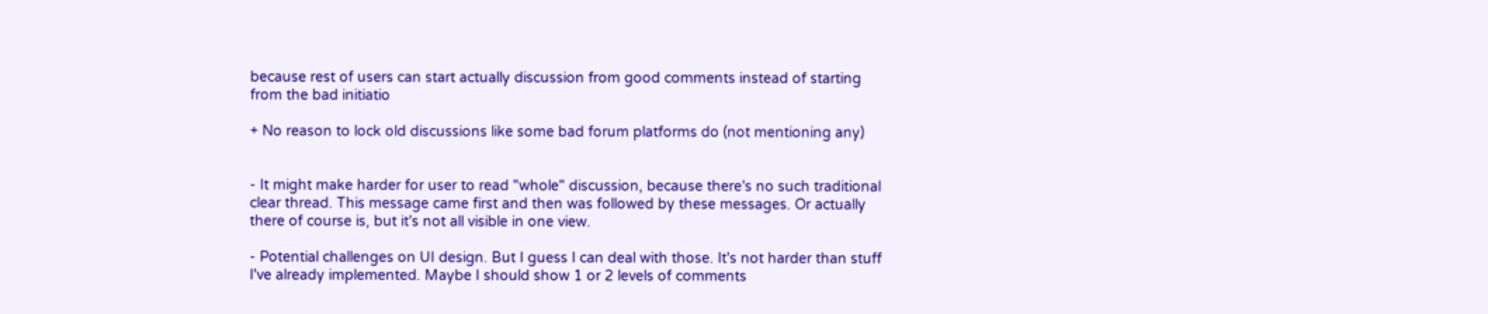because rest of users can start actually discussion from good comments instead of starting from the bad initiatio

+ No reason to lock old discussions like some bad forum platforms do (not mentioning any)


- It might make harder for user to read "whole" discussion, because there's no such traditional clear thread. This message came first and then was followed by these messages. Or actually there of course is, but it's not all visible in one view.

- Potential challenges on UI design. But I guess I can deal with those. It's not harder than stuff I've already implemented. Maybe I should show 1 or 2 levels of comments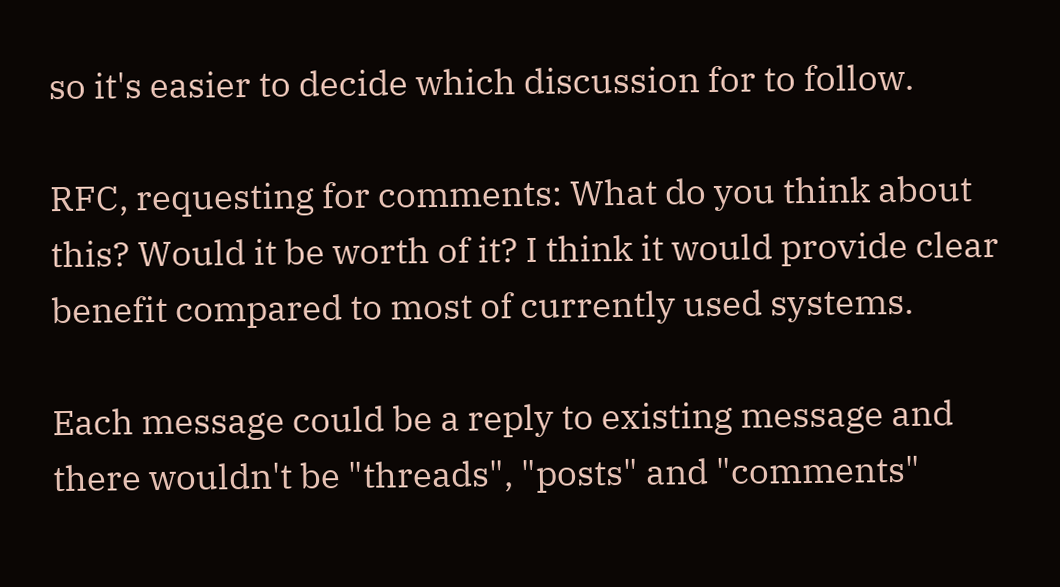so it's easier to decide which discussion for to follow.

RFC, requesting for comments: What do you think about this? Would it be worth of it? I think it would provide clear benefit compared to most of currently used systems.

Each message could be a reply to existing message and there wouldn't be "threads", "posts" and "comments"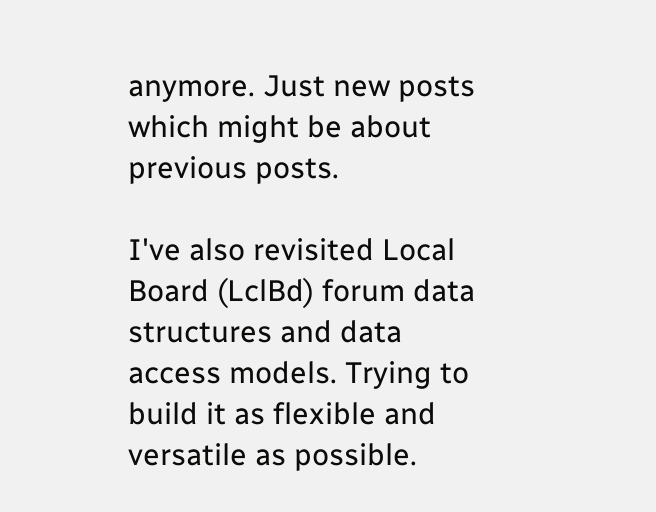anymore. Just new posts which might be about previous posts.

I've also revisited Local Board (LclBd) forum data structures and data access models. Trying to build it as flexible and versatile as possible.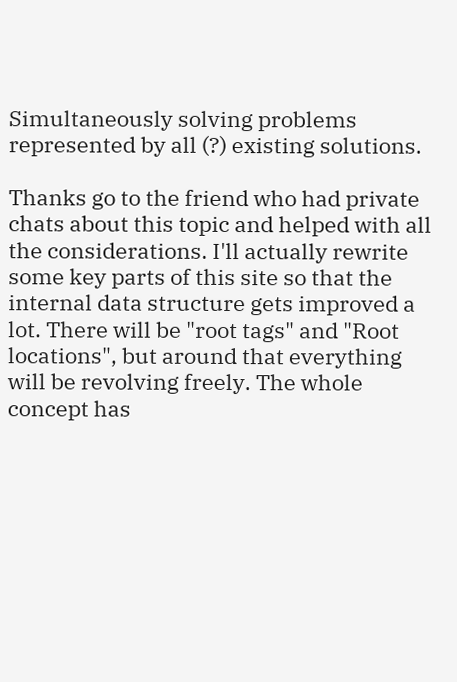Simultaneously solving problems represented by all (?) existing solutions.

Thanks go to the friend who had private chats about this topic and helped with all the considerations. I'll actually rewrite some key parts of this site so that the internal data structure gets improved a lot. There will be "root tags" and "Root locations", but around that everything will be revolving freely. The whole concept has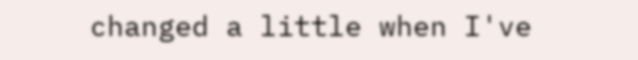changed a little when I've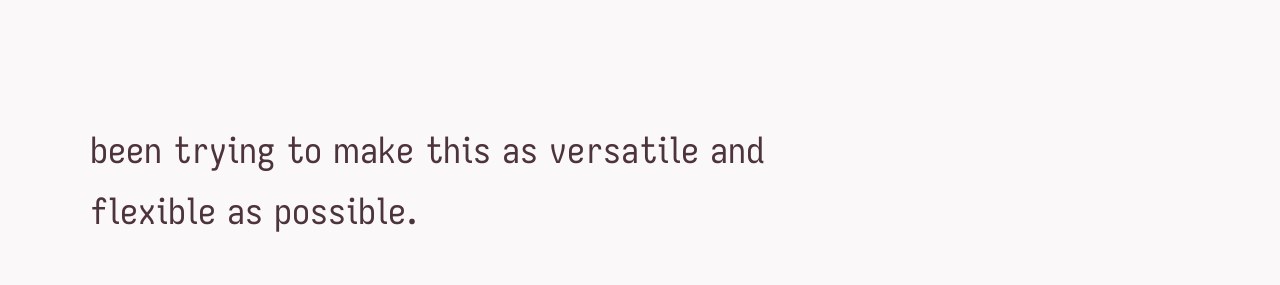been trying to make this as versatile and flexible as possible.